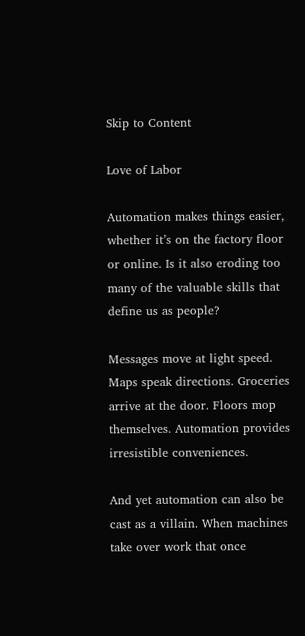Skip to Content

Love of Labor

Automation makes things easier, whether it’s on the factory floor or online. Is it also eroding too many of the valuable skills that define us as people?

Messages move at light speed. Maps speak directions. Groceries arrive at the door. Floors mop themselves. Automation provides irresistible conveniences.

And yet automation can also be cast as a villain. When machines take over work that once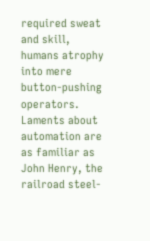required sweat and skill, humans atrophy into mere button-pushing operators. Laments about automation are as familiar as John Henry, the railroad steel-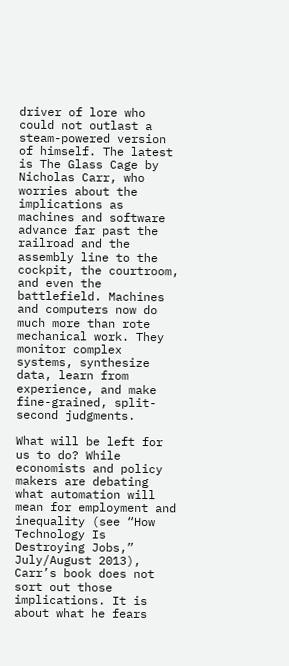driver of lore who could not outlast a steam-powered version of himself. The latest is The Glass Cage by Nicholas Carr, who worries about the implications as machines and software advance far past the railroad and the assembly line to the cockpit, the courtroom, and even the battlefield. Machines and computers now do much more than rote mechanical work. They monitor complex systems, synthesize data, learn from experience, and make fine-grained, split-second judgments.

What will be left for us to do? While economists and policy makers are debating what automation will mean for employment and inequality (see “How Technology Is Destroying Jobs,” July/August 2013), Carr’s book does not sort out those implications. It is about what he fears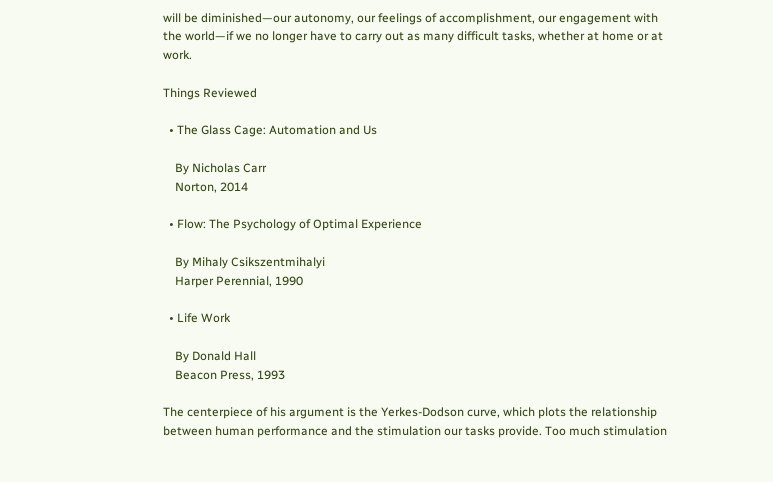will be diminished—our autonomy, our feelings of accomplishment, our engagement with the world—if we no longer have to carry out as many difficult tasks, whether at home or at work.

Things Reviewed

  • The Glass Cage: Automation and Us

    By Nicholas Carr
    Norton, 2014

  • Flow: The Psychology of Optimal Experience

    By Mihaly Csikszentmihalyi
    Harper Perennial, 1990

  • Life Work

    By Donald Hall
    Beacon Press, 1993

The centerpiece of his argument is the Yerkes-Dodson curve, which plots the relationship between human performance and the stimulation our tasks provide. Too much stimulation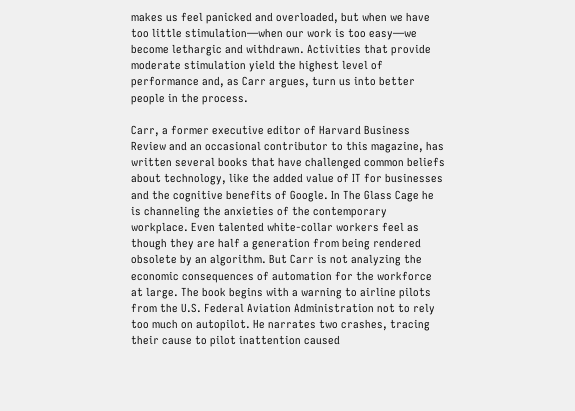makes us feel panicked and overloaded, but when we have too little stimulation—when our work is too easy—we become lethargic and withdrawn. Activities that provide moderate stimulation yield the highest level of performance and, as Carr argues, turn us into better people in the process.

Carr, a former executive editor of Harvard Business Review and an occasional contributor to this magazine, has written several books that have challenged common beliefs about technology, like the added value of IT for businesses and the cognitive benefits of Google. In The Glass Cage he is channeling the anxieties of the contemporary workplace. Even talented white-collar workers feel as though they are half a generation from being rendered obsolete by an algorithm. But Carr is not analyzing the economic consequences of automation for the workforce at large. The book begins with a warning to airline pilots from the U.S. Federal Aviation Administration not to rely too much on autopilot. He narrates two crashes, tracing their cause to pilot inattention caused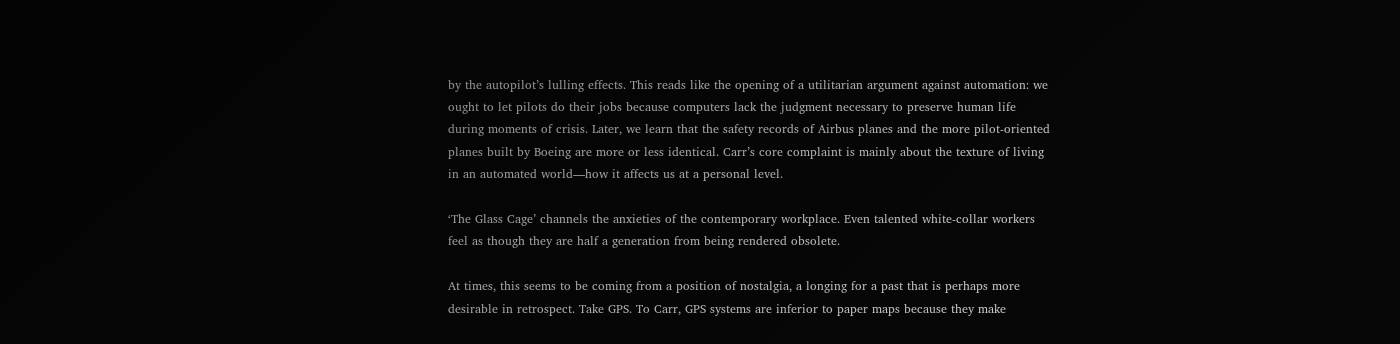by the autopilot’s lulling effects. This reads like the opening of a utilitarian argument against automation: we ought to let pilots do their jobs because computers lack the judgment necessary to preserve human life during moments of crisis. Later, we learn that the safety records of Airbus planes and the more pilot-oriented planes built by Boeing are more or less identical. Carr’s core complaint is mainly about the texture of living in an automated world—how it affects us at a personal level.

‘The Glass Cage’ channels the anxieties of the contemporary workplace. Even talented white-collar workers feel as though they are half a generation from being rendered obsolete.

At times, this seems to be coming from a position of nostalgia, a longing for a past that is perhaps more desirable in retrospect. Take GPS. To Carr, GPS systems are inferior to paper maps because they make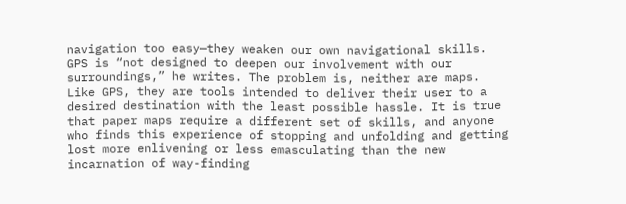navigation too easy—they weaken our own navigational skills. GPS is “not designed to deepen our involvement with our surroundings,” he writes. The problem is, neither are maps. Like GPS, they are tools intended to deliver their user to a desired destination with the least possible hassle. It is true that paper maps require a different set of skills, and anyone who finds this experience of stopping and unfolding and getting lost more enlivening or less emasculating than the new incarnation of way-finding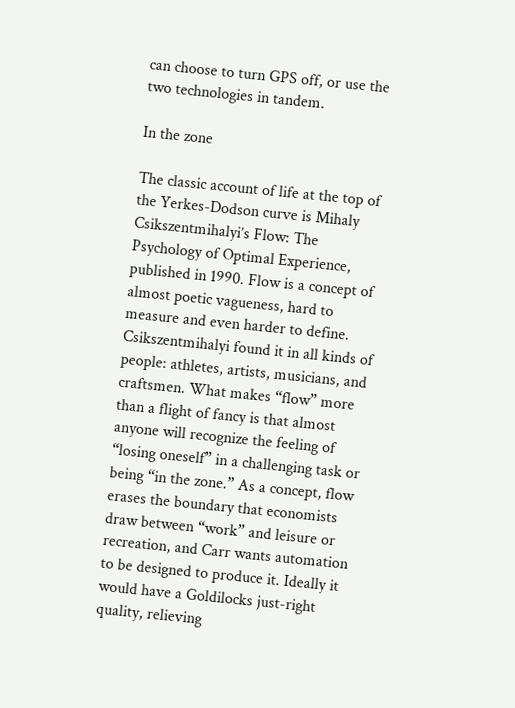can choose to turn GPS off, or use the two technologies in tandem.

In the zone

The classic account of life at the top of the Yerkes-Dodson curve is Mihaly Csikszentmihalyi’s Flow: The Psychology of Optimal Experience, published in 1990. Flow is a concept of almost poetic vagueness, hard to measure and even harder to define. Csikszentmihalyi found it in all kinds of people: athletes, artists, musicians, and craftsmen. What makes “flow” more than a flight of fancy is that almost anyone will recognize the feeling of “losing oneself” in a challenging task or being “in the zone.” As a concept, flow erases the boundary that economists draw between “work” and leisure or recreation, and Carr wants automation to be designed to produce it. Ideally it would have a Goldilocks just-right quality, relieving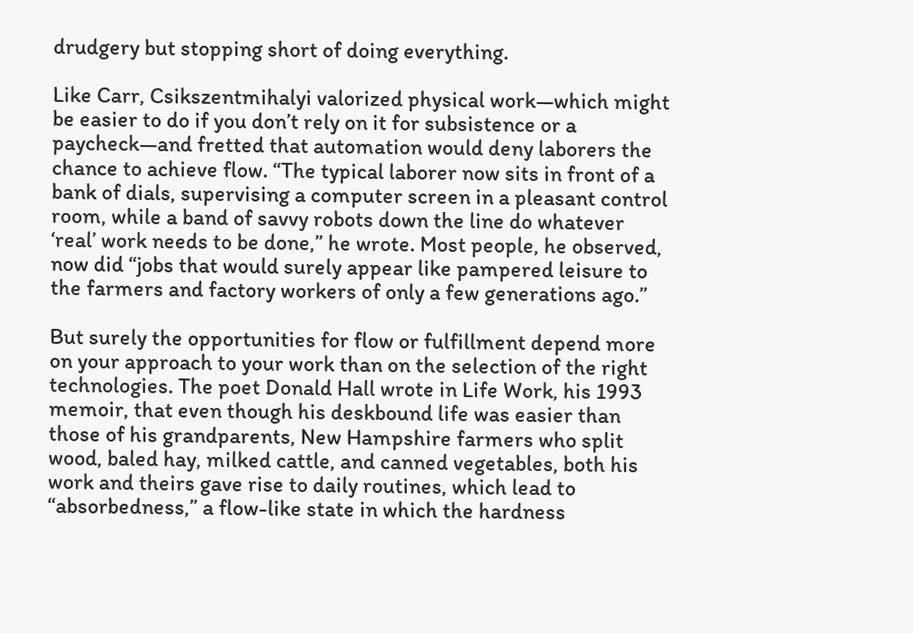drudgery but stopping short of doing everything.

Like Carr, Csikszentmihalyi valorized physical work—which might be easier to do if you don’t rely on it for subsistence or a paycheck—and fretted that automation would deny laborers the chance to achieve flow. “The typical laborer now sits in front of a bank of dials, supervising a computer screen in a pleasant control room, while a band of savvy robots down the line do whatever ‘real’ work needs to be done,” he wrote. Most people, he observed, now did “jobs that would surely appear like pampered leisure to the farmers and factory workers of only a few generations ago.”

But surely the opportunities for flow or fulfillment depend more on your approach to your work than on the selection of the right technologies. The poet Donald Hall wrote in Life Work, his 1993 memoir, that even though his deskbound life was easier than those of his grandparents, New Hampshire farmers who split wood, baled hay, milked cattle, and canned vegetables, both his work and theirs gave rise to daily routines, which lead to “absorbedness,” a flow-like state in which the hardness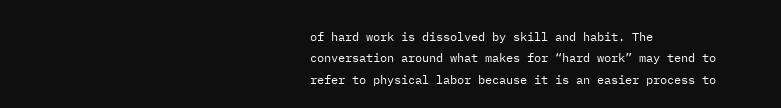of hard work is dissolved by skill and habit. The conversation around what makes for “hard work” may tend to refer to physical labor because it is an easier process to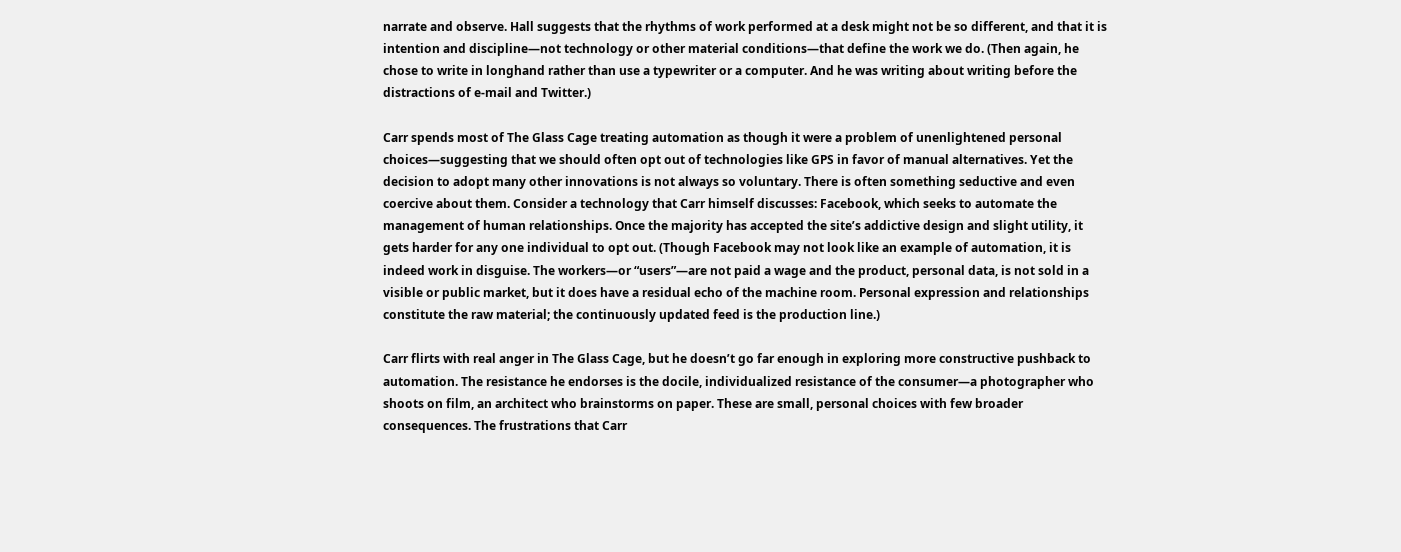narrate and observe. Hall suggests that the rhythms of work performed at a desk might not be so different, and that it is intention and discipline—not technology or other material conditions—that define the work we do. (Then again, he chose to write in longhand rather than use a typewriter or a computer. And he was writing about writing before the distractions of e-mail and Twitter.)

Carr spends most of The Glass Cage treating automation as though it were a problem of unenlightened personal choices—suggesting that we should often opt out of technologies like GPS in favor of manual alternatives. Yet the decision to adopt many other innovations is not always so voluntary. There is often something seductive and even coercive about them. Consider a technology that Carr himself discusses: Facebook, which seeks to automate the management of human relationships. Once the majority has accepted the site’s addictive design and slight utility, it gets harder for any one individual to opt out. (Though Facebook may not look like an example of automation, it is indeed work in disguise. The workers—or “users”—are not paid a wage and the product, personal data, is not sold in a visible or public market, but it does have a residual echo of the machine room. Personal expression and relationships constitute the raw material; the continuously updated feed is the production line.)

Carr flirts with real anger in The Glass Cage, but he doesn’t go far enough in exploring more constructive pushback to automation. The resistance he endorses is the docile, individualized resistance of the consumer—a photographer who shoots on film, an architect who brainstorms on paper. These are small, personal choices with few broader consequences. The frustrations that Carr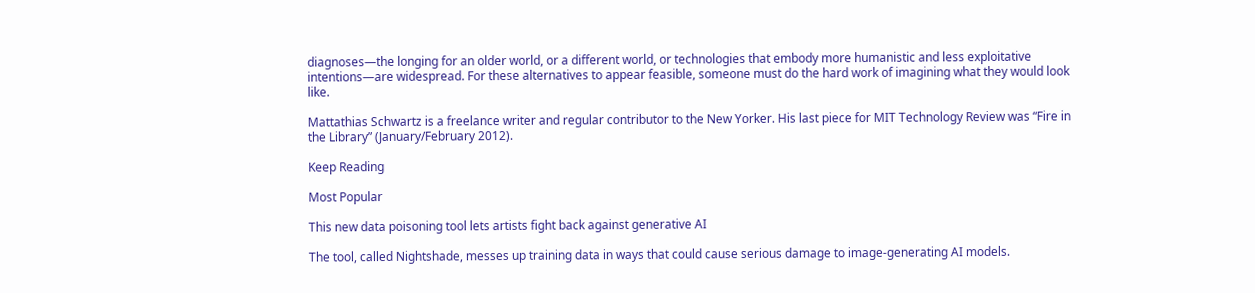diagnoses—the longing for an older world, or a different world, or technologies that embody more humanistic and less exploitative intentions—are widespread. For these alternatives to appear feasible, someone must do the hard work of imagining what they would look like.

Mattathias Schwartz is a freelance writer and regular contributor to the New Yorker. His last piece for MIT Technology Review was “Fire in the Library” (January/February 2012).

Keep Reading

Most Popular

This new data poisoning tool lets artists fight back against generative AI

The tool, called Nightshade, messes up training data in ways that could cause serious damage to image-generating AI models.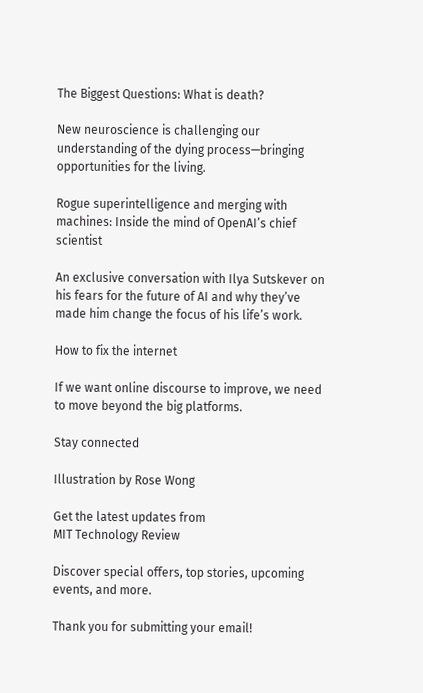The Biggest Questions: What is death?

New neuroscience is challenging our understanding of the dying process—bringing opportunities for the living.

Rogue superintelligence and merging with machines: Inside the mind of OpenAI’s chief scientist

An exclusive conversation with Ilya Sutskever on his fears for the future of AI and why they’ve made him change the focus of his life’s work.

How to fix the internet

If we want online discourse to improve, we need to move beyond the big platforms.

Stay connected

Illustration by Rose Wong

Get the latest updates from
MIT Technology Review

Discover special offers, top stories, upcoming events, and more.

Thank you for submitting your email!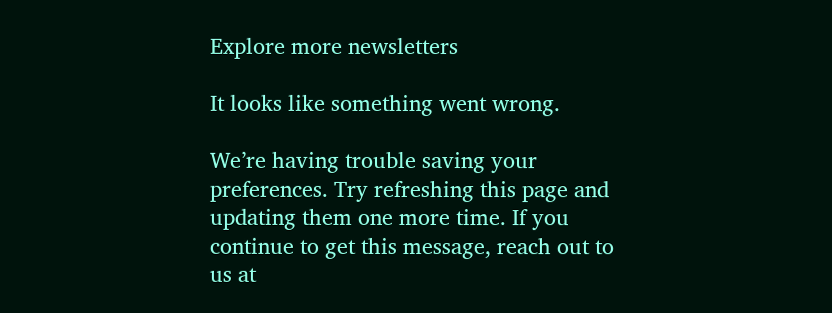Explore more newsletters

It looks like something went wrong.

We’re having trouble saving your preferences. Try refreshing this page and updating them one more time. If you continue to get this message, reach out to us at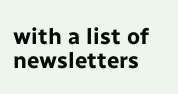with a list of newsletters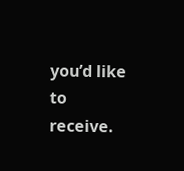you’d like to receive.